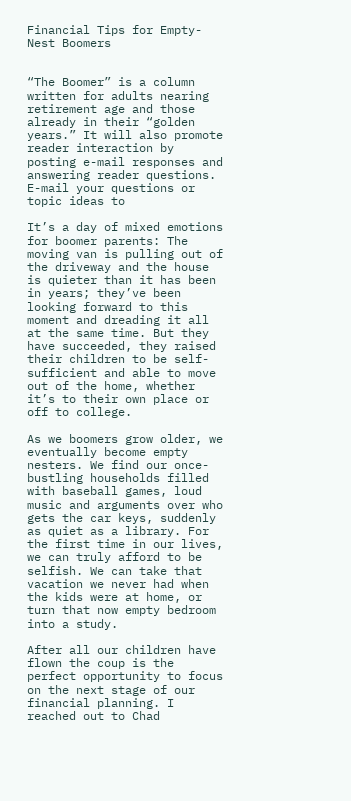Financial Tips for Empty-Nest Boomers


“The Boomer” is a column written for adults nearing retirement age and those already in their “golden years.” It will also promote reader interaction by posting e-mail responses and answering reader questions. E-mail your questions or topic ideas to

It’s a day of mixed emotions for boomer parents: The moving van is pulling out of the driveway and the house is quieter than it has been in years; they’ve been looking forward to this moment and dreading it all at the same time. But they have succeeded, they raised their children to be self-sufficient and able to move out of the home, whether it’s to their own place or off to college.

As we boomers grow older, we eventually become empty nesters. We find our once-bustling households filled with baseball games, loud music and arguments over who gets the car keys, suddenly as quiet as a library. For the first time in our lives, we can truly afford to be selfish. We can take that vacation we never had when the kids were at home, or turn that now empty bedroom into a study.

After all our children have flown the coup is the perfect opportunity to focus on the next stage of our financial planning. I reached out to Chad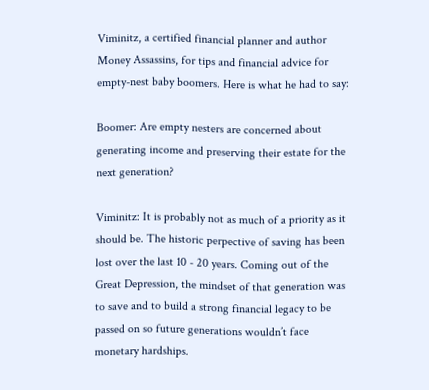Viminitz, a certified financial planner and author Money Assassins, for tips and financial advice for empty-nest baby boomers. Here is what he had to say:

Boomer: Are empty nesters are concerned about generating income and preserving their estate for the next generation?

Viminitz: It is probably not as much of a priority as it should be. The historic perpective of saving has been lost over the last 10 - 20 years. Coming out of the Great Depression, the mindset of that generation was to save and to build a strong financial legacy to be passed on so future generations wouldn’t face monetary hardships.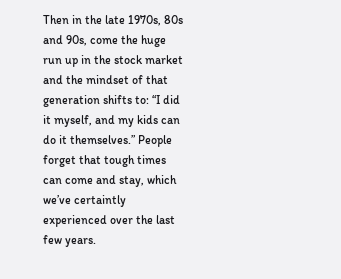Then in the late 1970s, 80s and 90s, come the huge run up in the stock market and the mindset of that generation shifts to: “I did it myself, and my kids can do it themselves.” People forget that tough times can come and stay, which we’ve certaintly experienced over the last few years.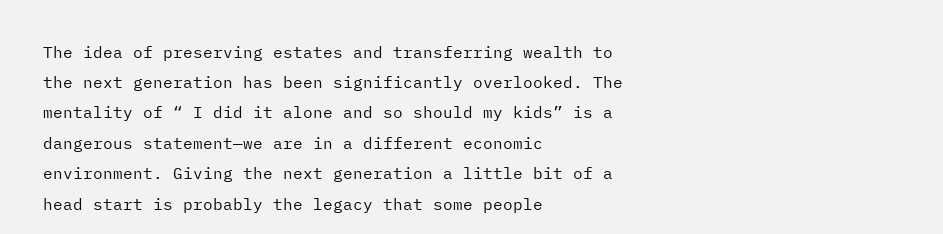The idea of preserving estates and transferring wealth to the next generation has been significantly overlooked. The mentality of “ I did it alone and so should my kids” is a dangerous statement—we are in a different economic environment. Giving the next generation a little bit of a head start is probably the legacy that some people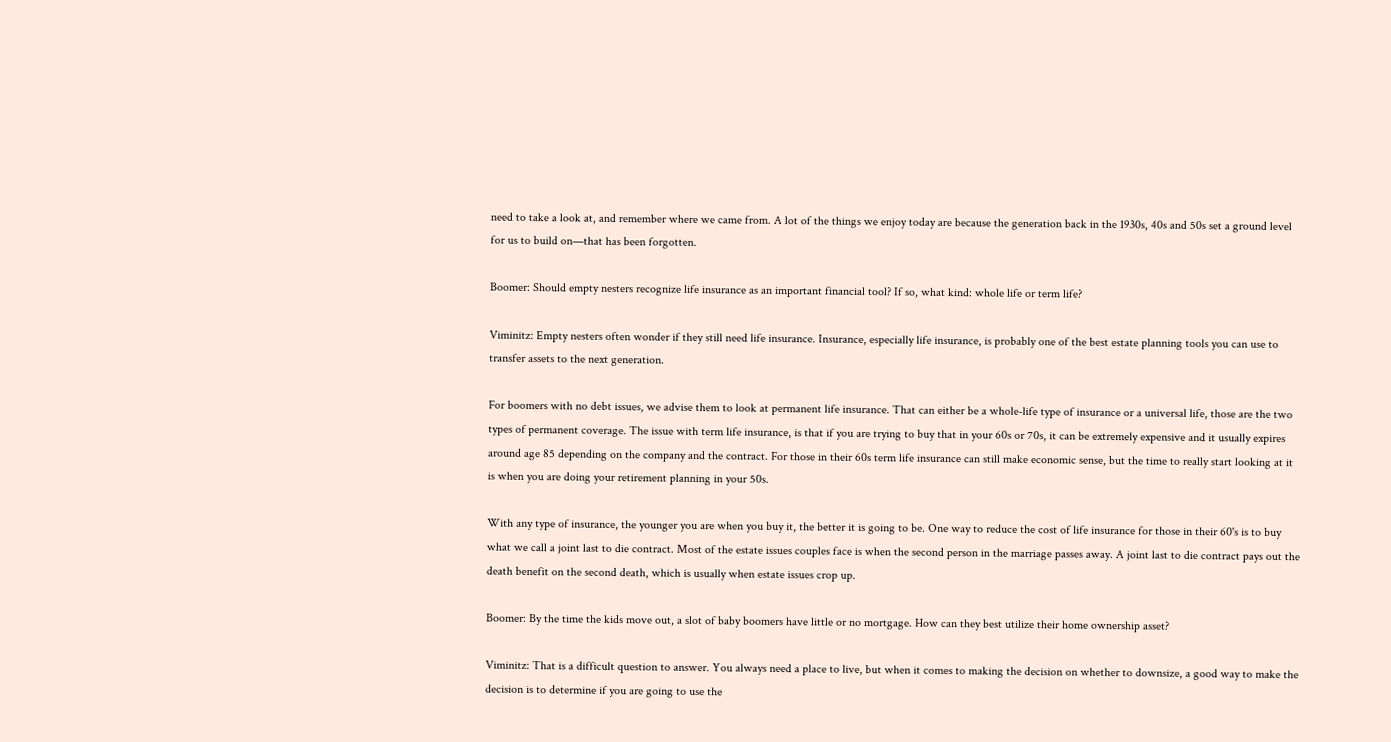need to take a look at, and remember where we came from. A lot of the things we enjoy today are because the generation back in the 1930s, 40s and 50s set a ground level for us to build on—that has been forgotten.

Boomer: Should empty nesters recognize life insurance as an important financial tool? If so, what kind: whole life or term life?

Viminitz: Empty nesters often wonder if they still need life insurance. Insurance, especially life insurance, is probably one of the best estate planning tools you can use to transfer assets to the next generation.

For boomers with no debt issues, we advise them to look at permanent life insurance. That can either be a whole-life type of insurance or a universal life, those are the two types of permanent coverage. The issue with term life insurance, is that if you are trying to buy that in your 60s or 70s, it can be extremely expensive and it usually expires around age 85 depending on the company and the contract. For those in their 60s term life insurance can still make economic sense, but the time to really start looking at it is when you are doing your retirement planning in your 50s.

With any type of insurance, the younger you are when you buy it, the better it is going to be. One way to reduce the cost of life insurance for those in their 60's is to buy what we call a joint last to die contract. Most of the estate issues couples face is when the second person in the marriage passes away. A joint last to die contract pays out the death benefit on the second death, which is usually when estate issues crop up.

Boomer: By the time the kids move out, a slot of baby boomers have little or no mortgage. How can they best utilize their home ownership asset?

Viminitz: That is a difficult question to answer. You always need a place to live, but when it comes to making the decision on whether to downsize, a good way to make the decision is to determine if you are going to use the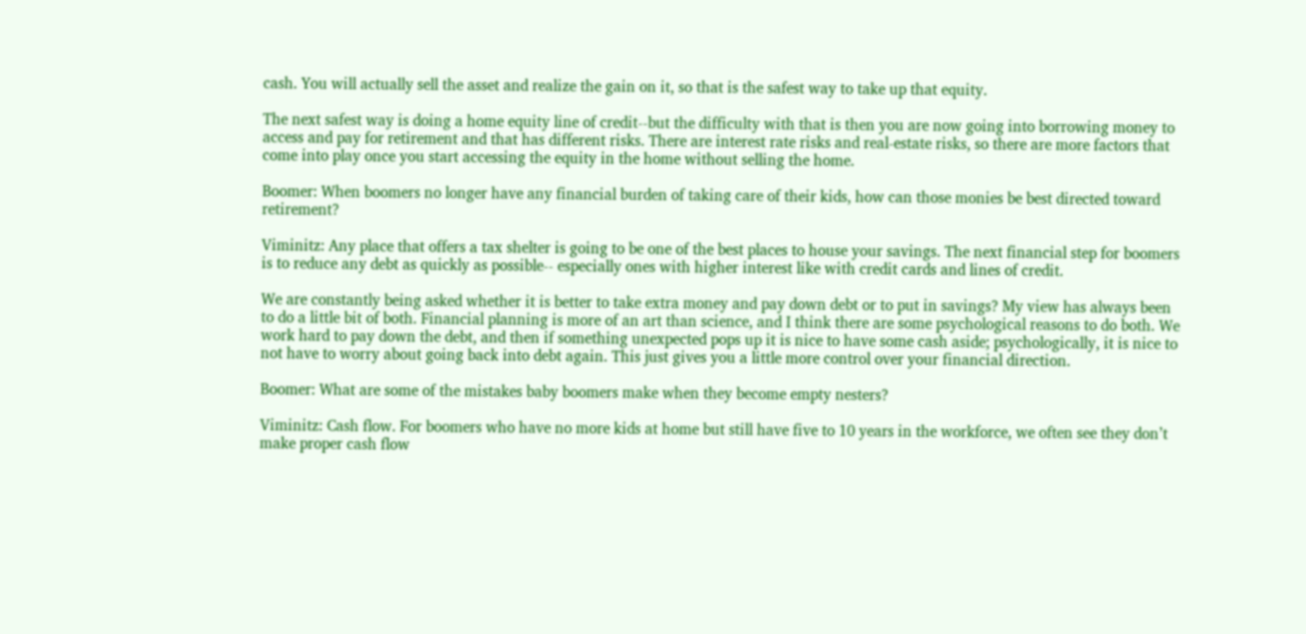cash. You will actually sell the asset and realize the gain on it, so that is the safest way to take up that equity.

The next safest way is doing a home equity line of credit--but the difficulty with that is then you are now going into borrowing money to access and pay for retirement and that has different risks. There are interest rate risks and real-estate risks, so there are more factors that come into play once you start accessing the equity in the home without selling the home.

Boomer: When boomers no longer have any financial burden of taking care of their kids, how can those monies be best directed toward retirement?

Viminitz: Any place that offers a tax shelter is going to be one of the best places to house your savings. The next financial step for boomers is to reduce any debt as quickly as possible-- especially ones with higher interest like with credit cards and lines of credit.

We are constantly being asked whether it is better to take extra money and pay down debt or to put in savings? My view has always been to do a little bit of both. Financial planning is more of an art than science, and I think there are some psychological reasons to do both. We work hard to pay down the debt, and then if something unexpected pops up it is nice to have some cash aside; psychologically, it is nice to not have to worry about going back into debt again. This just gives you a little more control over your financial direction.

Boomer: What are some of the mistakes baby boomers make when they become empty nesters?

Viminitz: Cash flow. For boomers who have no more kids at home but still have five to 10 years in the workforce, we often see they don’t make proper cash flow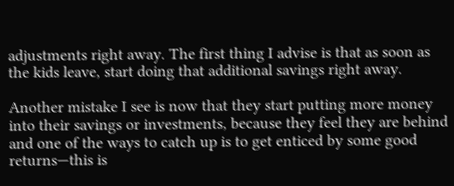adjustments right away. The first thing I advise is that as soon as the kids leave, start doing that additional savings right away.

Another mistake I see is now that they start putting more money into their savings or investments, because they feel they are behind and one of the ways to catch up is to get enticed by some good returns—this is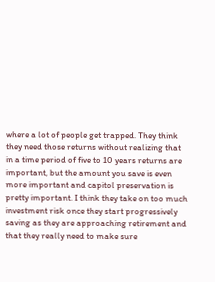where a lot of people get trapped. They think they need those returns without realizing that in a time period of five to 10 years returns are important, but the amount you save is even more important and capitol preservation is pretty important. I think they take on too much investment risk once they start progressively saving as they are approaching retirement and that they really need to make sure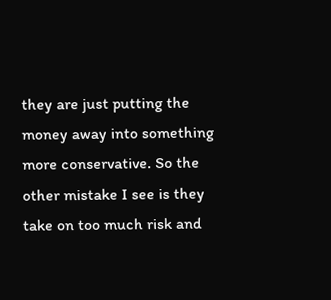they are just putting the money away into something more conservative. So the other mistake I see is they take on too much risk and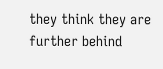they think they are further behind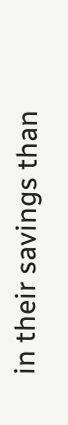in their savings than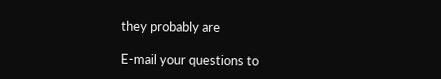they probably are

E-mail your questions to